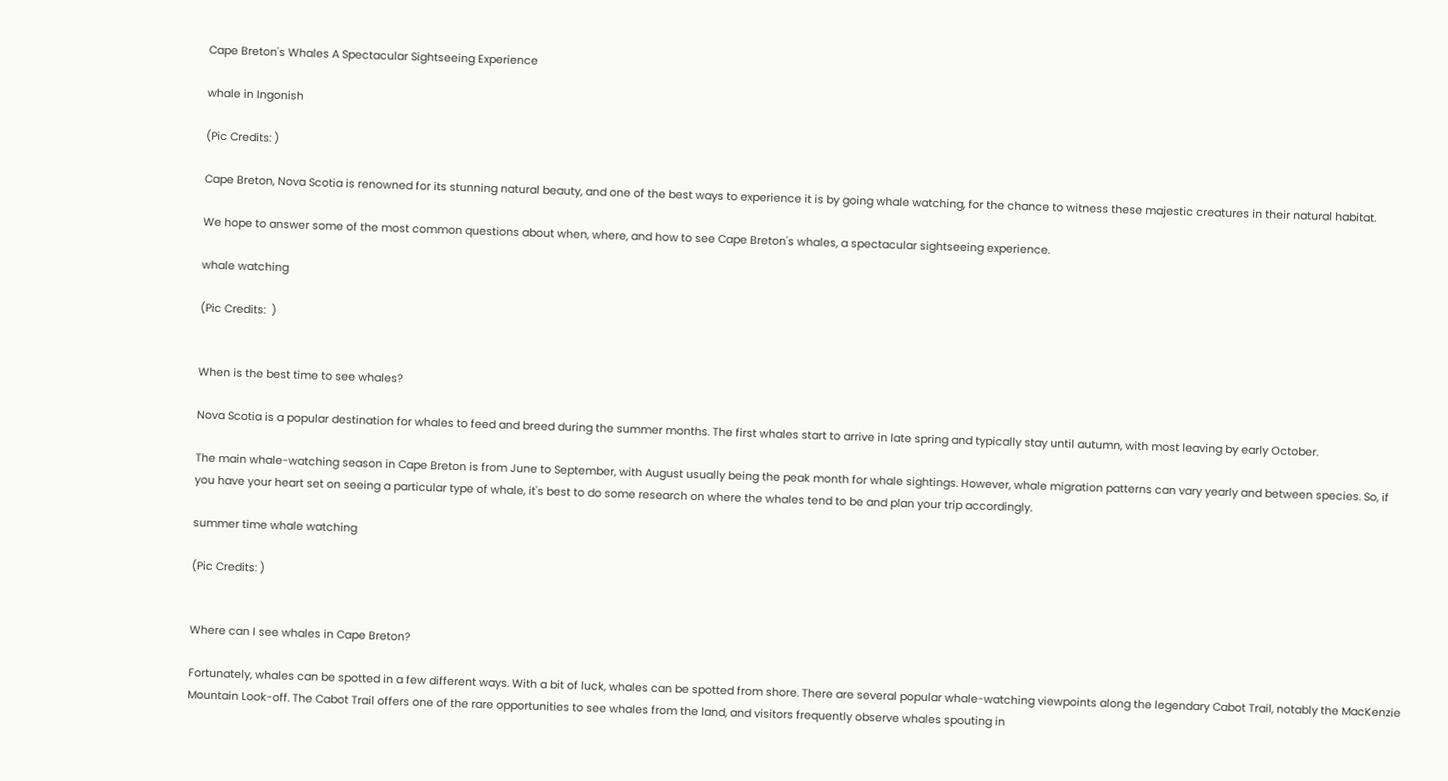Cape Breton's Whales A Spectacular Sightseeing Experience

whale in Ingonish

(Pic Credits: )

Cape Breton, Nova Scotia is renowned for its stunning natural beauty, and one of the best ways to experience it is by going whale watching, for the chance to witness these majestic creatures in their natural habitat.

We hope to answer some of the most common questions about when, where, and how to see Cape Breton's whales, a spectacular sightseeing experience.

whale watching

(Pic Credits:  )


When is the best time to see whales?

Nova Scotia is a popular destination for whales to feed and breed during the summer months. The first whales start to arrive in late spring and typically stay until autumn, with most leaving by early October.

The main whale-watching season in Cape Breton is from June to September, with August usually being the peak month for whale sightings. However, whale migration patterns can vary yearly and between species. So, if you have your heart set on seeing a particular type of whale, it's best to do some research on where the whales tend to be and plan your trip accordingly.

summer time whale watching

(Pic Credits: )


Where can I see whales in Cape Breton?

Fortunately, whales can be spotted in a few different ways. With a bit of luck, whales can be spotted from shore. There are several popular whale-watching viewpoints along the legendary Cabot Trail, notably the MacKenzie Mountain Look-off. The Cabot Trail offers one of the rare opportunities to see whales from the land, and visitors frequently observe whales spouting in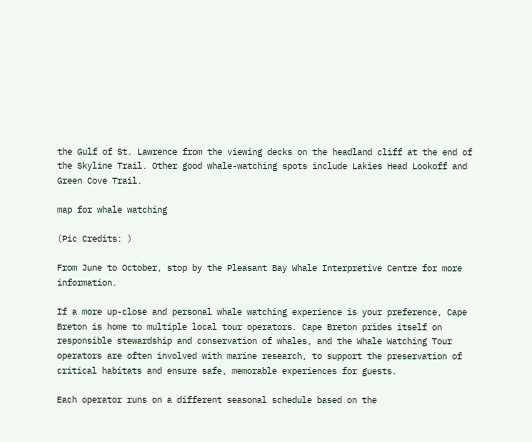the Gulf of St. Lawrence from the viewing decks on the headland cliff at the end of the Skyline Trail. Other good whale-watching spots include Lakies Head Lookoff and Green Cove Trail.

map for whale watching

(Pic Credits: )

From June to October, stop by the Pleasant Bay Whale Interpretive Centre for more information.

If a more up-close and personal whale watching experience is your preference, Cape Breton is home to multiple local tour operators. Cape Breton prides itself on responsible stewardship and conservation of whales, and the Whale Watching Tour operators are often involved with marine research, to support the preservation of critical habitats and ensure safe, memorable experiences for guests.

Each operator runs on a different seasonal schedule based on the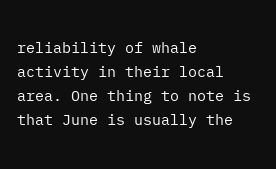reliability of whale activity in their local area. One thing to note is that June is usually the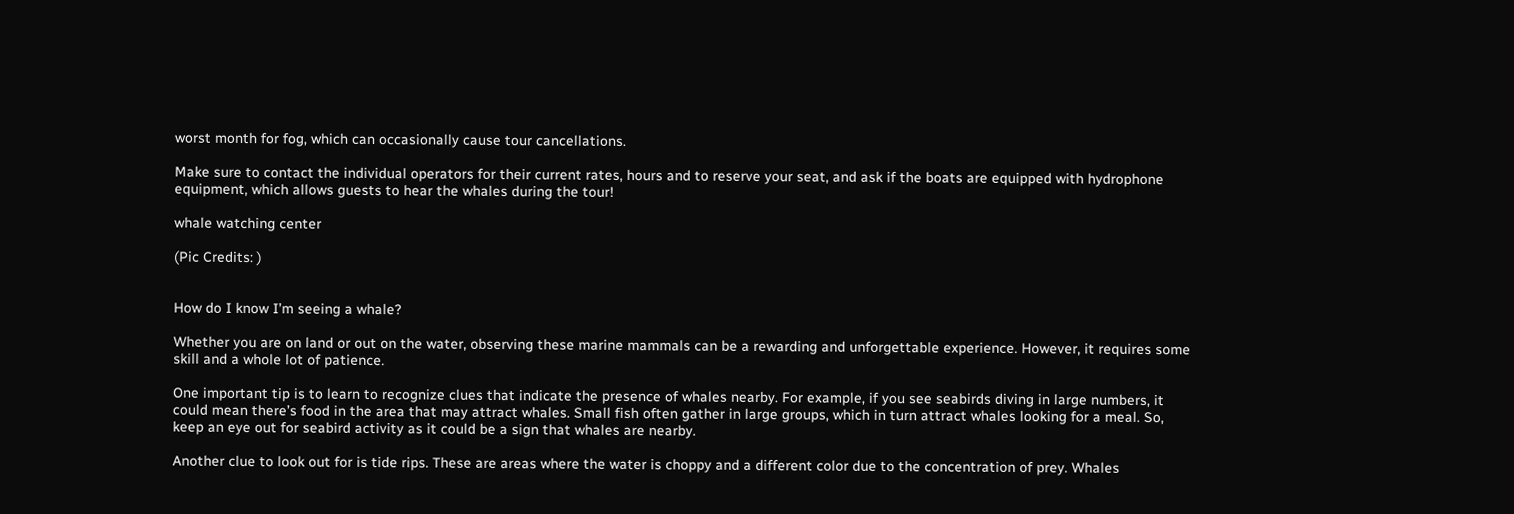worst month for fog, which can occasionally cause tour cancellations.

Make sure to contact the individual operators for their current rates, hours and to reserve your seat, and ask if the boats are equipped with hydrophone equipment, which allows guests to hear the whales during the tour!

whale watching center

(Pic Credits: )


How do I know I’m seeing a whale?

Whether you are on land or out on the water, observing these marine mammals can be a rewarding and unforgettable experience. However, it requires some skill and a whole lot of patience.

One important tip is to learn to recognize clues that indicate the presence of whales nearby. For example, if you see seabirds diving in large numbers, it could mean there’s food in the area that may attract whales. Small fish often gather in large groups, which in turn attract whales looking for a meal. So, keep an eye out for seabird activity as it could be a sign that whales are nearby.

Another clue to look out for is tide rips. These are areas where the water is choppy and a different color due to the concentration of prey. Whales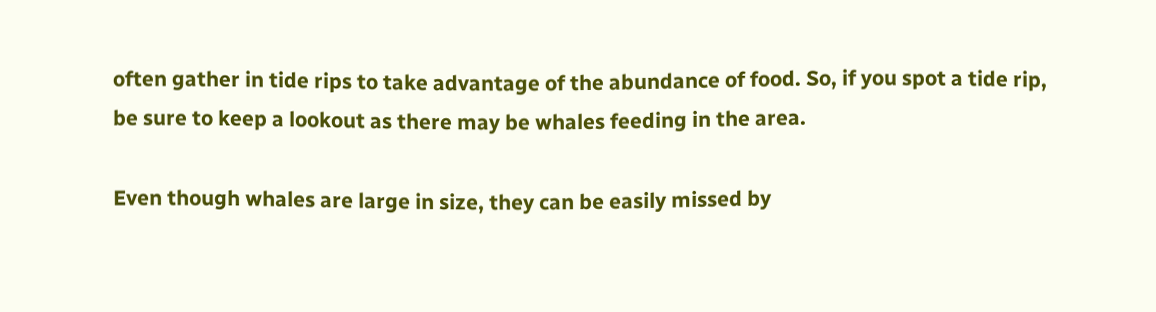often gather in tide rips to take advantage of the abundance of food. So, if you spot a tide rip, be sure to keep a lookout as there may be whales feeding in the area.

Even though whales are large in size, they can be easily missed by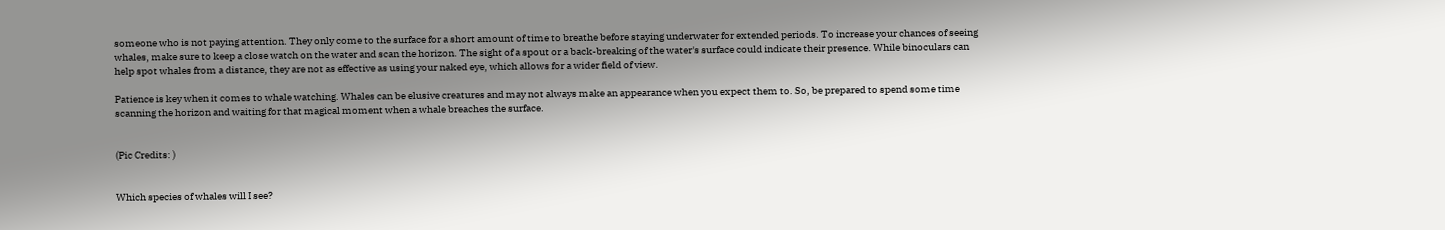someone who is not paying attention. They only come to the surface for a short amount of time to breathe before staying underwater for extended periods. To increase your chances of seeing whales, make sure to keep a close watch on the water and scan the horizon. The sight of a spout or a back-breaking of the water's surface could indicate their presence. While binoculars can help spot whales from a distance, they are not as effective as using your naked eye, which allows for a wider field of view.

Patience is key when it comes to whale watching. Whales can be elusive creatures and may not always make an appearance when you expect them to. So, be prepared to spend some time scanning the horizon and waiting for that magical moment when a whale breaches the surface.


(Pic Credits: )


Which species of whales will I see?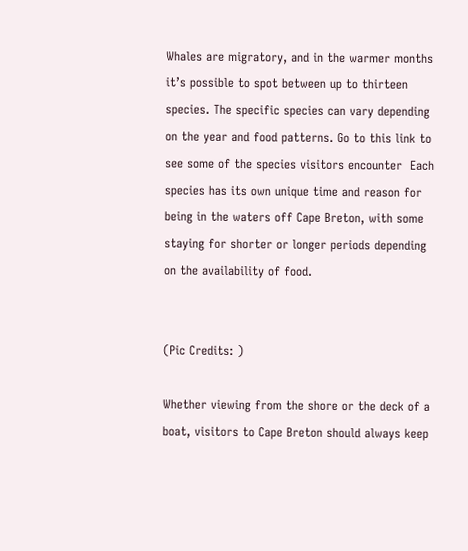Whales are migratory, and in the warmer months it’s possible to spot between up to thirteen species. The specific species can vary depending on the year and food patterns. Go to this link to see some of the species visitors encounter  Each species has its own unique time and reason for being in the waters off Cape Breton, with some staying for shorter or longer periods depending on the availability of food.


(Pic Credits: )

Whether viewing from the shore or the deck of a boat, visitors to Cape Breton should always keep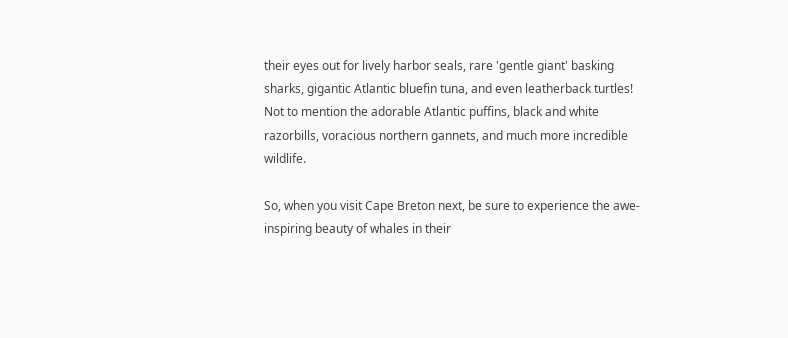their eyes out for lively harbor seals, rare 'gentle giant' basking sharks, gigantic Atlantic bluefin tuna, and even leatherback turtles! Not to mention the adorable Atlantic puffins, black and white razorbills, voracious northern gannets, and much more incredible wildlife.

So, when you visit Cape Breton next, be sure to experience the awe-inspiring beauty of whales in their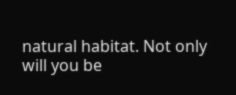natural habitat. Not only will you be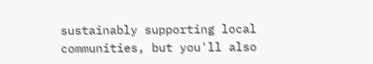sustainably supporting local communities, but you'll also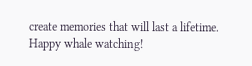create memories that will last a lifetime. Happy whale watching!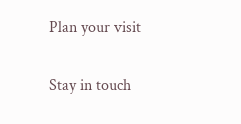Plan your visit


Stay in touch